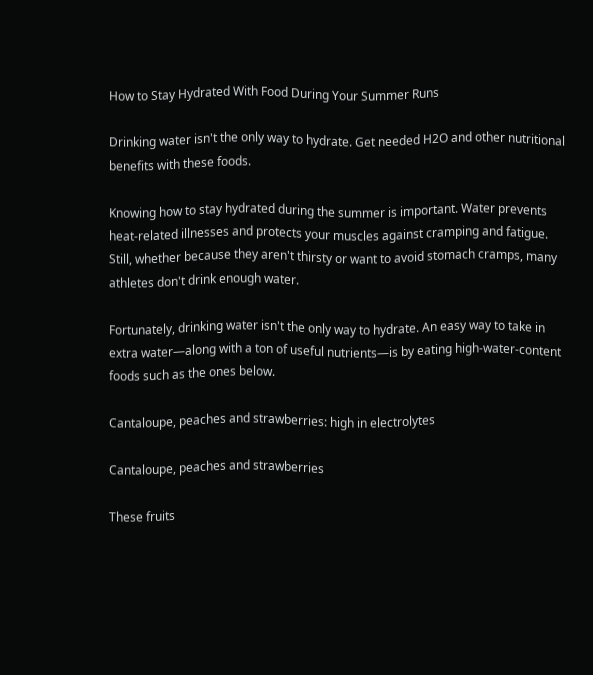How to Stay Hydrated With Food During Your Summer Runs

Drinking water isn't the only way to hydrate. Get needed H2O and other nutritional benefits with these foods.

Knowing how to stay hydrated during the summer is important. Water prevents heat-related illnesses and protects your muscles against cramping and fatigue. Still, whether because they aren't thirsty or want to avoid stomach cramps, many athletes don't drink enough water.

Fortunately, drinking water isn't the only way to hydrate. An easy way to take in extra water—along with a ton of useful nutrients—is by eating high-water-content foods such as the ones below.

Cantaloupe, peaches and strawberries: high in electrolytes

Cantaloupe, peaches and strawberries

These fruits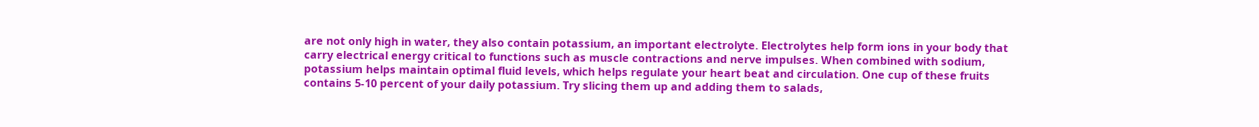are not only high in water, they also contain potassium, an important electrolyte. Electrolytes help form ions in your body that carry electrical energy critical to functions such as muscle contractions and nerve impulses. When combined with sodium, potassium helps maintain optimal fluid levels, which helps regulate your heart beat and circulation. One cup of these fruits contains 5-10 percent of your daily potassium. Try slicing them up and adding them to salads,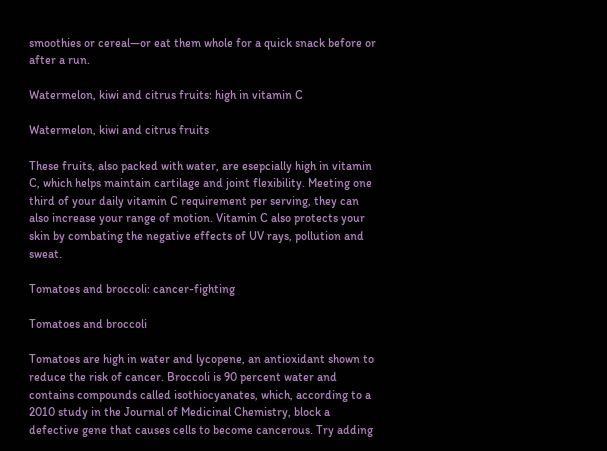smoothies or cereal—or eat them whole for a quick snack before or after a run.

Watermelon, kiwi and citrus fruits: high in vitamin C

Watermelon, kiwi and citrus fruits

These fruits, also packed with water, are esepcially high in vitamin C, which helps maintain cartilage and joint flexibility. Meeting one third of your daily vitamin C requirement per serving, they can also increase your range of motion. Vitamin C also protects your skin by combating the negative effects of UV rays, pollution and sweat.

Tomatoes and broccoli: cancer-fighting

Tomatoes and broccoli

Tomatoes are high in water and lycopene, an antioxidant shown to reduce the risk of cancer. Broccoli is 90 percent water and contains compounds called isothiocyanates, which, according to a 2010 study in the Journal of Medicinal Chemistry, block a defective gene that causes cells to become cancerous. Try adding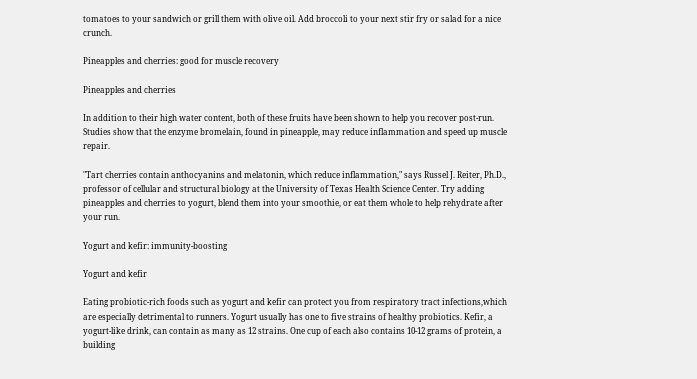tomatoes to your sandwich or grill them with olive oil. Add broccoli to your next stir fry or salad for a nice crunch.

Pineapples and cherries: good for muscle recovery

Pineapples and cherries

In addition to their high water content, both of these fruits have been shown to help you recover post-run. Studies show that the enzyme bromelain, found in pineapple, may reduce inflammation and speed up muscle repair.

"Tart cherries contain anthocyanins and melatonin, which reduce inflammation," says Russel J. Reiter, Ph.D., professor of cellular and structural biology at the University of Texas Health Science Center. Try adding pineapples and cherries to yogurt, blend them into your smoothie, or eat them whole to help rehydrate after your run.

Yogurt and kefir: immunity-boosting

Yogurt and kefir

Eating probiotic-rich foods such as yogurt and kefir can protect you from respiratory tract infections,which are especially detrimental to runners. Yogurt usually has one to five strains of healthy probiotics. Kefir, a yogurt-like drink, can contain as many as 12 strains. One cup of each also contains 10-12 grams of protein, a building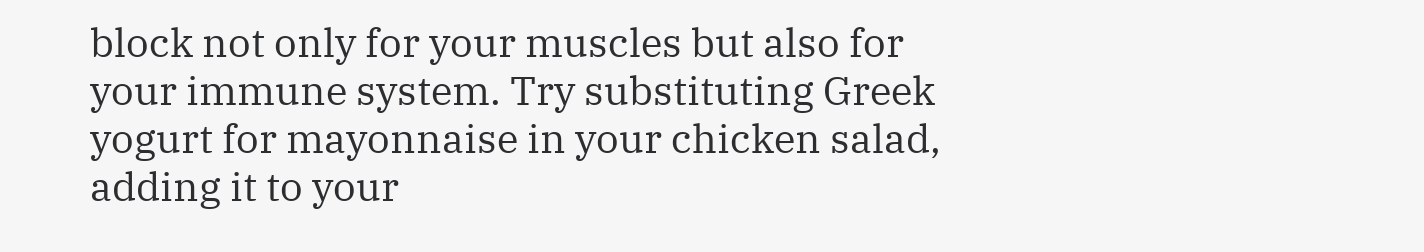block not only for your muscles but also for your immune system. Try substituting Greek yogurt for mayonnaise in your chicken salad, adding it to your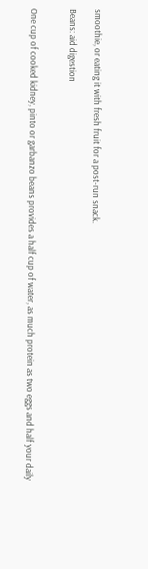smoothie, or eating it with fresh fruit for a post-run snack.

Beans: aid digestion


One cup of cooked kidney, pinto or garbanzo beans provides a half cup of water, as much protein as two eggs and half your daily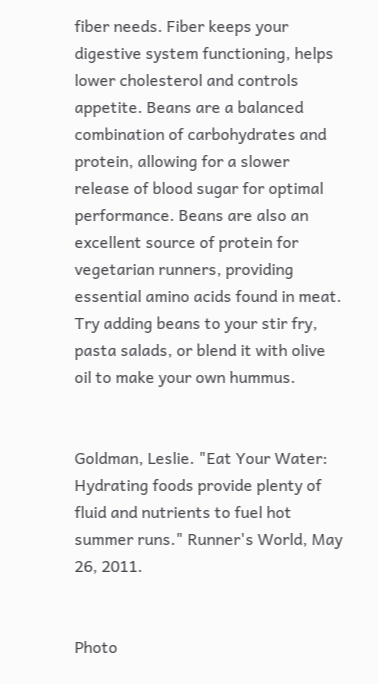fiber needs. Fiber keeps your digestive system functioning, helps lower cholesterol and controls appetite. Beans are a balanced combination of carbohydrates and protein, allowing for a slower release of blood sugar for optimal performance. Beans are also an excellent source of protein for vegetarian runners, providing essential amino acids found in meat. Try adding beans to your stir fry, pasta salads, or blend it with olive oil to make your own hummus.


Goldman, Leslie. "Eat Your Water: Hydrating foods provide plenty of fluid and nutrients to fuel hot summer runs." Runner's World, May 26, 2011.


Photo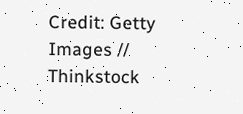Credit: Getty Images // Thinkstock